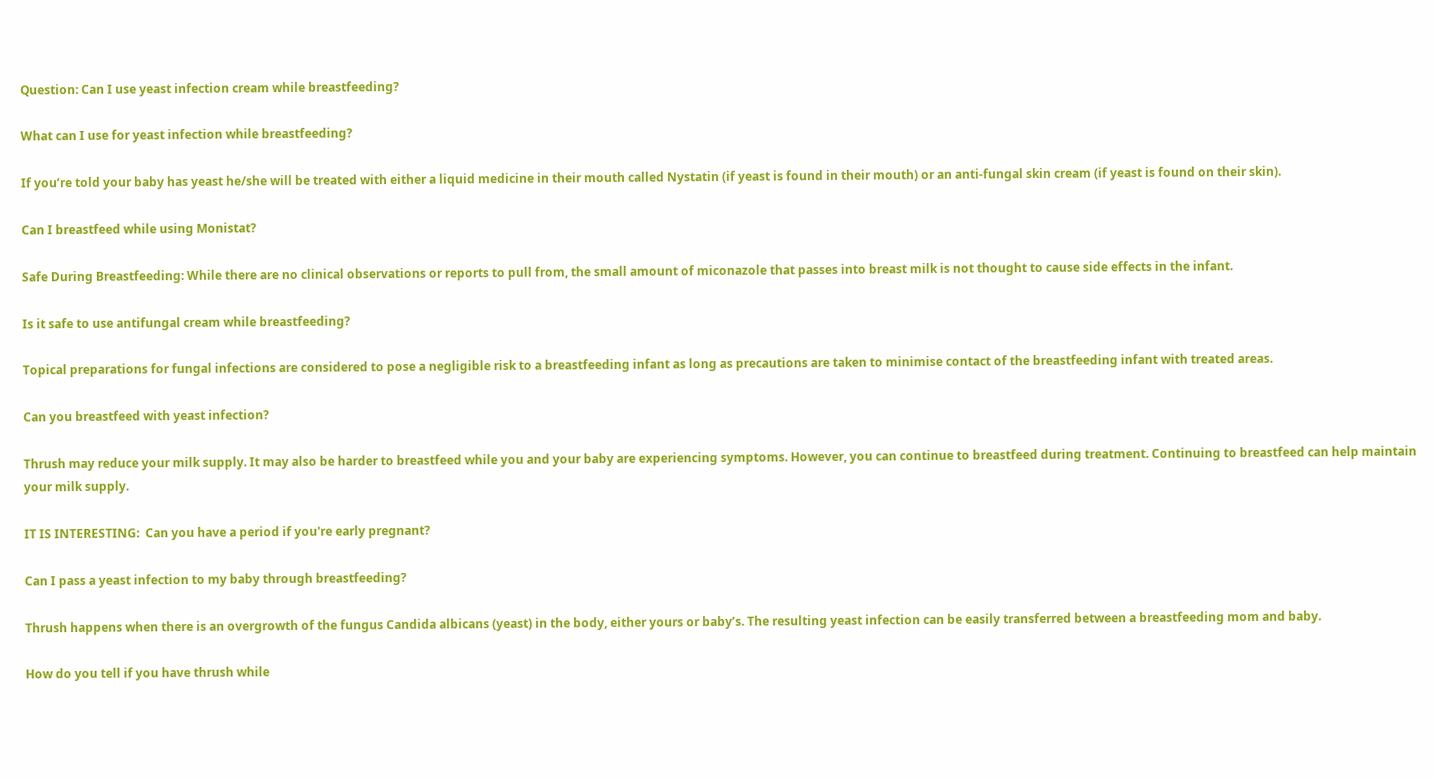Question: Can I use yeast infection cream while breastfeeding?

What can I use for yeast infection while breastfeeding?

If you’re told your baby has yeast he/she will be treated with either a liquid medicine in their mouth called Nystatin (if yeast is found in their mouth) or an anti-fungal skin cream (if yeast is found on their skin).

Can I breastfeed while using Monistat?

Safe During Breastfeeding: While there are no clinical observations or reports to pull from, the small amount of miconazole that passes into breast milk is not thought to cause side effects in the infant.

Is it safe to use antifungal cream while breastfeeding?

Topical preparations for fungal infections are considered to pose a negligible risk to a breastfeeding infant as long as precautions are taken to minimise contact of the breastfeeding infant with treated areas.

Can you breastfeed with yeast infection?

Thrush may reduce your milk supply. It may also be harder to breastfeed while you and your baby are experiencing symptoms. However, you can continue to breastfeed during treatment. Continuing to breastfeed can help maintain your milk supply.

IT IS INTERESTING:  Can you have a period if you're early pregnant?

Can I pass a yeast infection to my baby through breastfeeding?

Thrush happens when there is an overgrowth of the fungus Candida albicans (yeast) in the body, either yours or baby’s. The resulting yeast infection can be easily transferred between a breastfeeding mom and baby.

How do you tell if you have thrush while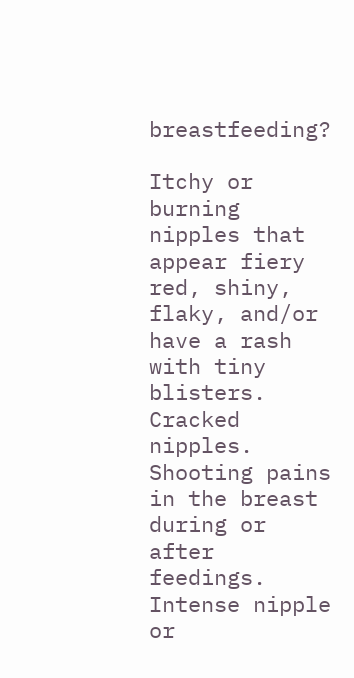breastfeeding?

Itchy or burning nipples that appear fiery red, shiny, flaky, and/or have a rash with tiny blisters. Cracked nipples. Shooting pains in the breast during or after feedings. Intense nipple or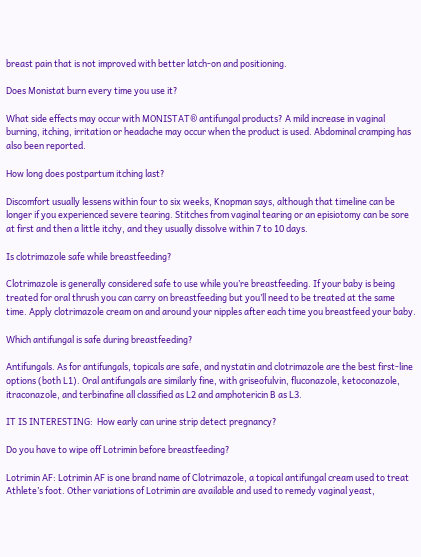breast pain that is not improved with better latch-on and positioning.

Does Monistat burn every time you use it?

What side effects may occur with MONISTAT® antifungal products? A mild increase in vaginal burning, itching, irritation or headache may occur when the product is used. Abdominal cramping has also been reported.

How long does postpartum itching last?

Discomfort usually lessens within four to six weeks, Knopman says, although that timeline can be longer if you experienced severe tearing. Stitches from vaginal tearing or an episiotomy can be sore at first and then a little itchy, and they usually dissolve within 7 to 10 days.

Is clotrimazole safe while breastfeeding?

Clotrimazole is generally considered safe to use while you’re breastfeeding. If your baby is being treated for oral thrush you can carry on breastfeeding but you’ll need to be treated at the same time. Apply clotrimazole cream on and around your nipples after each time you breastfeed your baby.

Which antifungal is safe during breastfeeding?

Antifungals. As for antifungals, topicals are safe, and nystatin and clotrimazole are the best first-line options (both L1). Oral antifungals are similarly fine, with griseofulvin, fluconazole, ketoconazole, itraconazole, and terbinafine all classified as L2 and amphotericin B as L3.

IT IS INTERESTING:  How early can urine strip detect pregnancy?

Do you have to wipe off Lotrimin before breastfeeding?

Lotrimin AF: Lotrimin AF is one brand name of Clotrimazole, a topical antifungal cream used to treat Athlete’s foot. Other variations of Lotrimin are available and used to remedy vaginal yeast,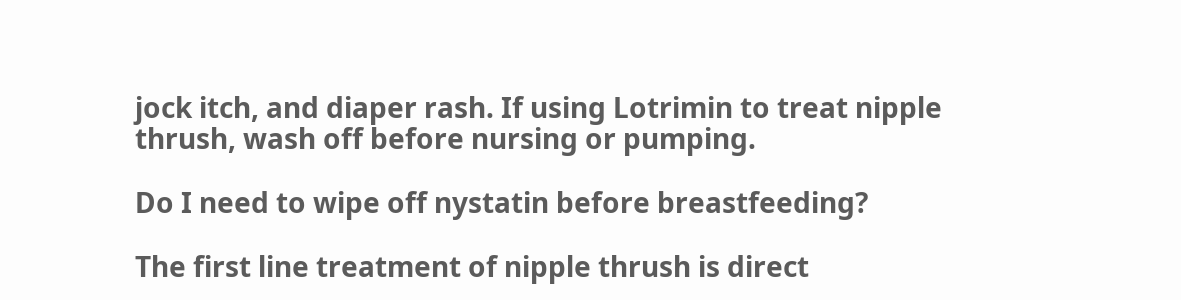jock itch, and diaper rash. If using Lotrimin to treat nipple thrush, wash off before nursing or pumping.

Do I need to wipe off nystatin before breastfeeding?

The first line treatment of nipple thrush is direct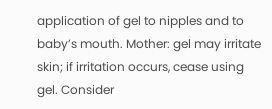application of gel to nipples and to baby’s mouth. Mother: gel may irritate skin; if irritation occurs, cease using gel. Consider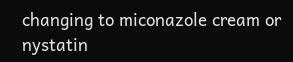changing to miconazole cream or nystatin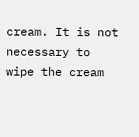cream. It is not necessary to wipe the cream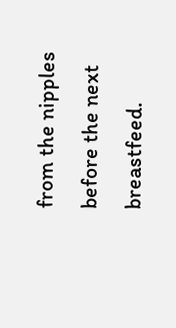from the nipples before the next breastfeed.